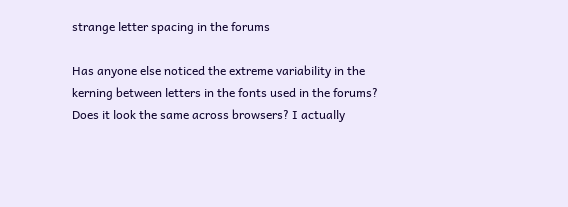strange letter spacing in the forums

Has anyone else noticed the extreme variability in the kerning between letters in the fonts used in the forums? Does it look the same across browsers? I actually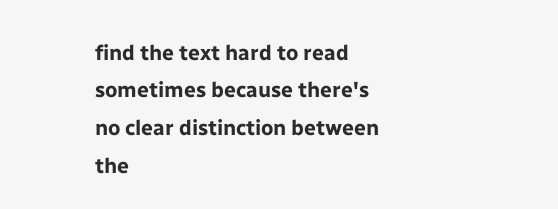find the text hard to read sometimes because there's no clear distinction between the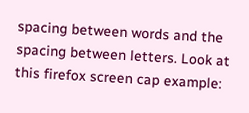spacing between words and the spacing between letters. Look at this firefox screen cap example: